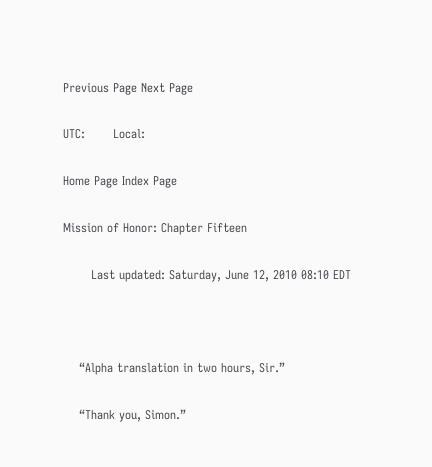Previous Page Next Page

UTC:       Local:

Home Page Index Page

Mission of Honor: Chapter Fifteen

       Last updated: Saturday, June 12, 2010 08:10 EDT



    “Alpha translation in two hours, Sir.”

    “Thank you, Simon.”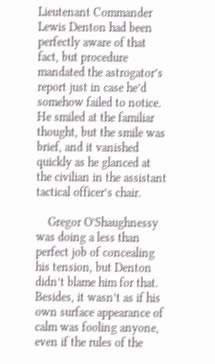Lieutenant Commander Lewis Denton had been perfectly aware of that fact, but procedure mandated the astrogator’s report just in case he’d somehow failed to notice. He smiled at the familiar thought, but the smile was brief, and it vanished quickly as he glanced at the civilian in the assistant tactical officer’s chair.

    Gregor O’Shaughnessy was doing a less than perfect job of concealing his tension, but Denton didn’t blame him for that. Besides, it wasn’t as if his own surface appearance of calm was fooling anyone, even if the rules of the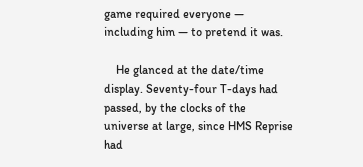game required everyone — including him — to pretend it was.

    He glanced at the date/time display. Seventy-four T-days had passed, by the clocks of the universe at large, since HMS Reprise had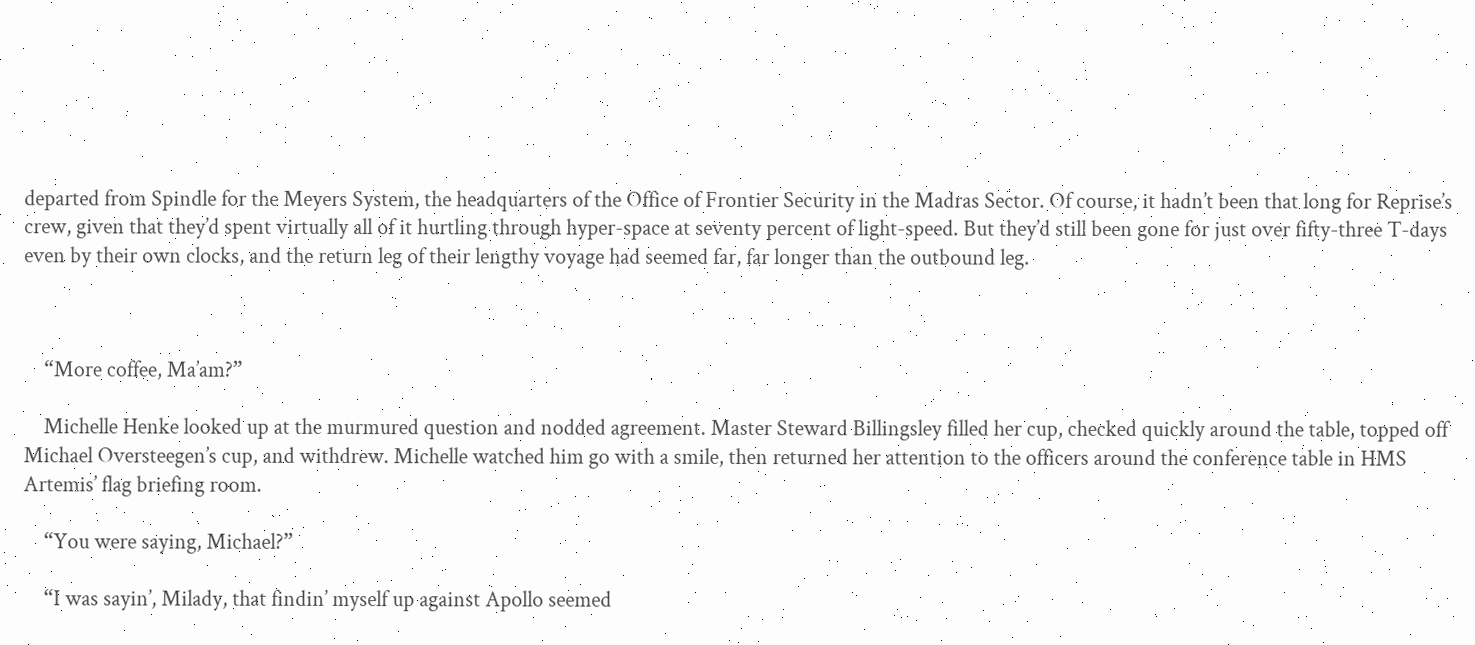departed from Spindle for the Meyers System, the headquarters of the Office of Frontier Security in the Madras Sector. Of course, it hadn’t been that long for Reprise’s crew, given that they’d spent virtually all of it hurtling through hyper-space at seventy percent of light-speed. But they’d still been gone for just over fifty-three T-days even by their own clocks, and the return leg of their lengthy voyage had seemed far, far longer than the outbound leg.



    “More coffee, Ma’am?”

    Michelle Henke looked up at the murmured question and nodded agreement. Master Steward Billingsley filled her cup, checked quickly around the table, topped off Michael Oversteegen’s cup, and withdrew. Michelle watched him go with a smile, then returned her attention to the officers around the conference table in HMS Artemis’ flag briefing room.

    “You were saying, Michael?”

    “I was sayin’, Milady, that findin’ myself up against Apollo seemed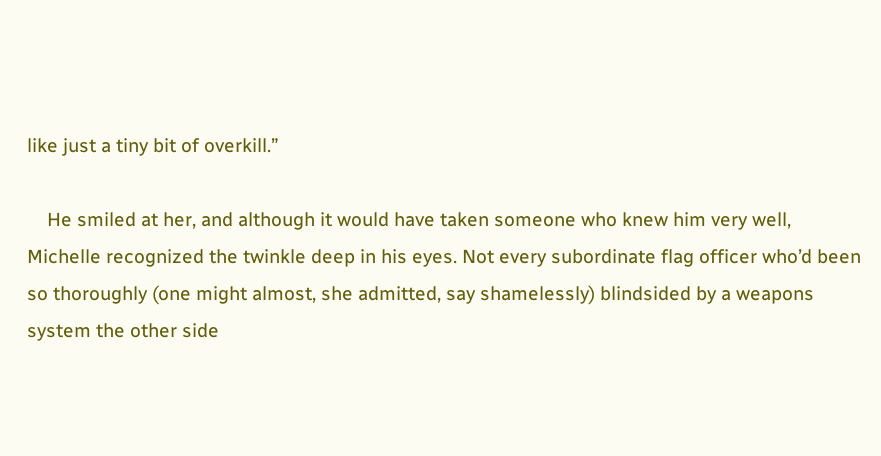like just a tiny bit of overkill.”

    He smiled at her, and although it would have taken someone who knew him very well, Michelle recognized the twinkle deep in his eyes. Not every subordinate flag officer who’d been so thoroughly (one might almost, she admitted, say shamelessly) blindsided by a weapons system the other side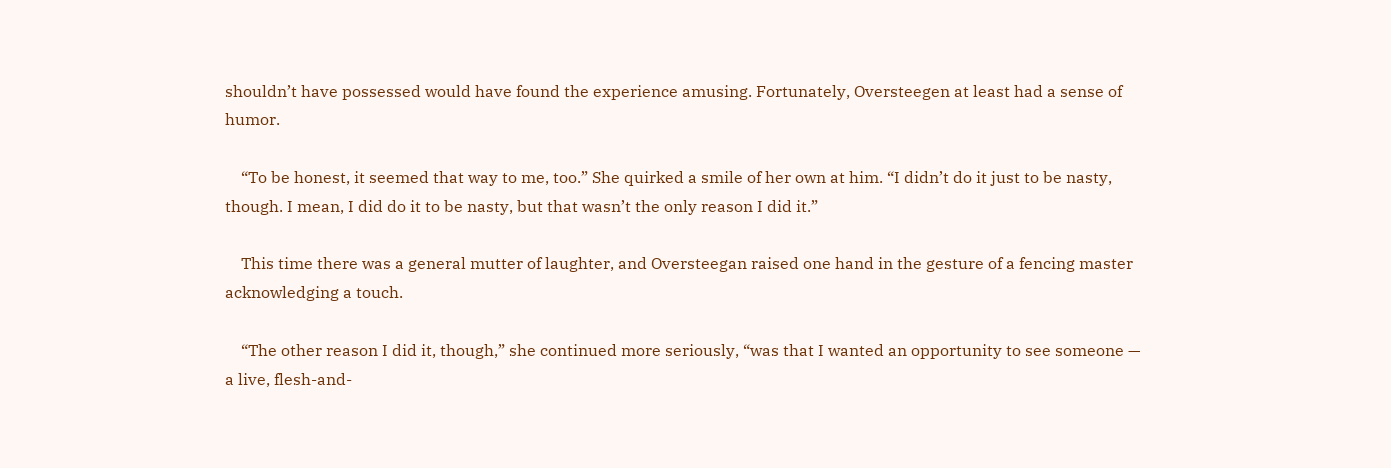shouldn’t have possessed would have found the experience amusing. Fortunately, Oversteegen at least had a sense of humor.

    “To be honest, it seemed that way to me, too.” She quirked a smile of her own at him. “I didn’t do it just to be nasty, though. I mean, I did do it to be nasty, but that wasn’t the only reason I did it.”

    This time there was a general mutter of laughter, and Oversteegan raised one hand in the gesture of a fencing master acknowledging a touch.

    “The other reason I did it, though,” she continued more seriously, “was that I wanted an opportunity to see someone — a live, flesh-and-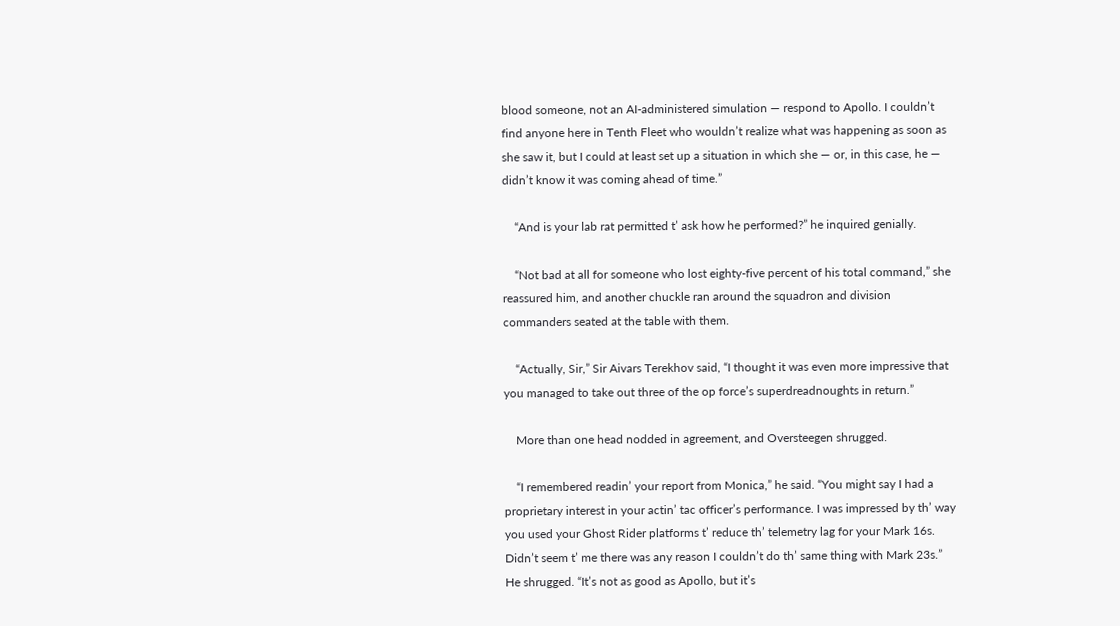blood someone, not an AI-administered simulation — respond to Apollo. I couldn’t find anyone here in Tenth Fleet who wouldn’t realize what was happening as soon as she saw it, but I could at least set up a situation in which she — or, in this case, he — didn’t know it was coming ahead of time.”

    “And is your lab rat permitted t’ ask how he performed?” he inquired genially.

    “Not bad at all for someone who lost eighty-five percent of his total command,” she reassured him, and another chuckle ran around the squadron and division commanders seated at the table with them.

    “Actually, Sir,” Sir Aivars Terekhov said, “I thought it was even more impressive that you managed to take out three of the op force’s superdreadnoughts in return.”

    More than one head nodded in agreement, and Oversteegen shrugged.

    “I remembered readin’ your report from Monica,” he said. “You might say I had a proprietary interest in your actin’ tac officer’s performance. I was impressed by th’ way you used your Ghost Rider platforms t’ reduce th’ telemetry lag for your Mark 16s. Didn’t seem t’ me there was any reason I couldn’t do th’ same thing with Mark 23s.” He shrugged. “It’s not as good as Apollo, but it’s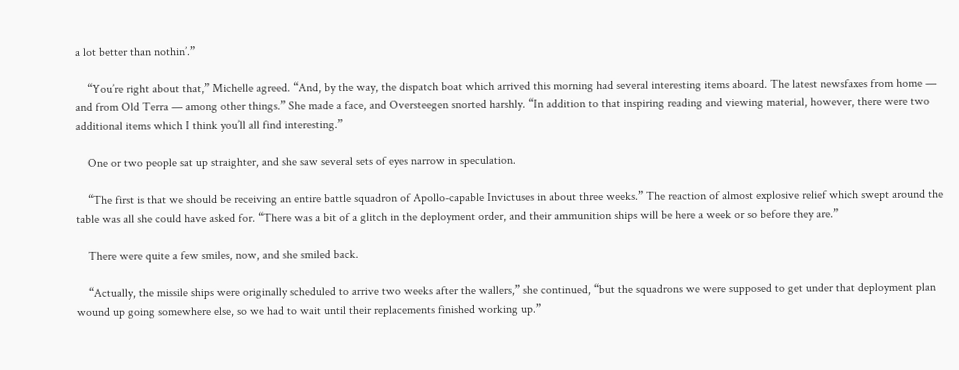a lot better than nothin’.”

    “You’re right about that,” Michelle agreed. “And, by the way, the dispatch boat which arrived this morning had several interesting items aboard. The latest newsfaxes from home — and from Old Terra — among other things.” She made a face, and Oversteegen snorted harshly. “In addition to that inspiring reading and viewing material, however, there were two additional items which I think you’ll all find interesting.”

    One or two people sat up straighter, and she saw several sets of eyes narrow in speculation.

    “The first is that we should be receiving an entire battle squadron of Apollo-capable Invictuses in about three weeks.” The reaction of almost explosive relief which swept around the table was all she could have asked for. “There was a bit of a glitch in the deployment order, and their ammunition ships will be here a week or so before they are.”

    There were quite a few smiles, now, and she smiled back.

    “Actually, the missile ships were originally scheduled to arrive two weeks after the wallers,” she continued, “but the squadrons we were supposed to get under that deployment plan wound up going somewhere else, so we had to wait until their replacements finished working up.”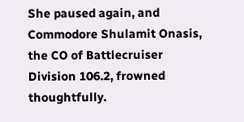She paused again, and Commodore Shulamit Onasis, the CO of Battlecruiser Division 106.2, frowned thoughtfully.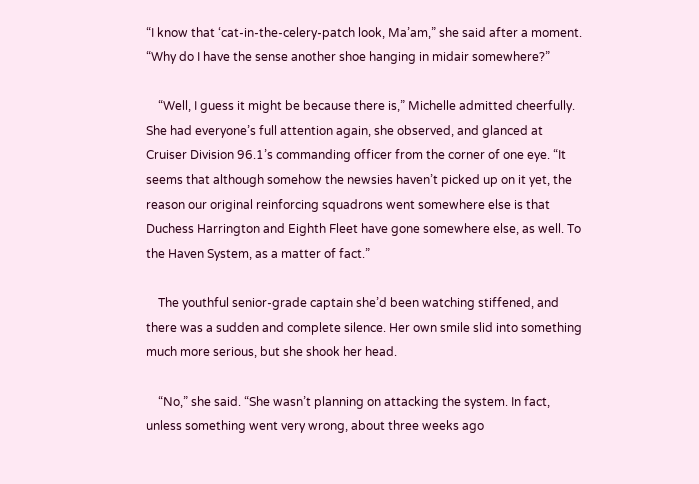“I know that ‘cat-in-the-celery-patch look, Ma’am,” she said after a moment. “Why do I have the sense another shoe hanging in midair somewhere?”

    “Well, I guess it might be because there is,” Michelle admitted cheerfully. She had everyone’s full attention again, she observed, and glanced at Cruiser Division 96.1’s commanding officer from the corner of one eye. “It seems that although somehow the newsies haven’t picked up on it yet, the reason our original reinforcing squadrons went somewhere else is that Duchess Harrington and Eighth Fleet have gone somewhere else, as well. To the Haven System, as a matter of fact.”

    The youthful senior-grade captain she’d been watching stiffened, and there was a sudden and complete silence. Her own smile slid into something much more serious, but she shook her head.

    “No,” she said. “She wasn’t planning on attacking the system. In fact, unless something went very wrong, about three weeks ago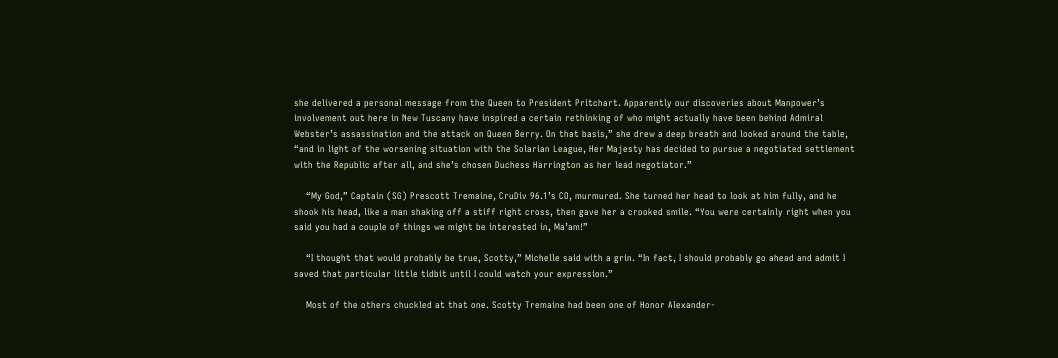she delivered a personal message from the Queen to President Pritchart. Apparently our discoveries about Manpower’s involvement out here in New Tuscany have inspired a certain rethinking of who might actually have been behind Admiral Webster’s assassination and the attack on Queen Berry. On that basis,” she drew a deep breath and looked around the table, “and in light of the worsening situation with the Solarian League, Her Majesty has decided to pursue a negotiated settlement with the Republic after all, and she’s chosen Duchess Harrington as her lead negotiator.”

    “My God,” Captain (SG) Prescott Tremaine, CruDiv 96.1’s CO, murmured. She turned her head to look at him fully, and he shook his head, like a man shaking off a stiff right cross, then gave her a crooked smile. “You were certainly right when you said you had a couple of things we might be interested in, Ma’am!”

    “I thought that would probably be true, Scotty,” Michelle said with a grin. “In fact, I should probably go ahead and admit I saved that particular little tidbit until I could watch your expression.”

    Most of the others chuckled at that one. Scotty Tremaine had been one of Honor Alexander-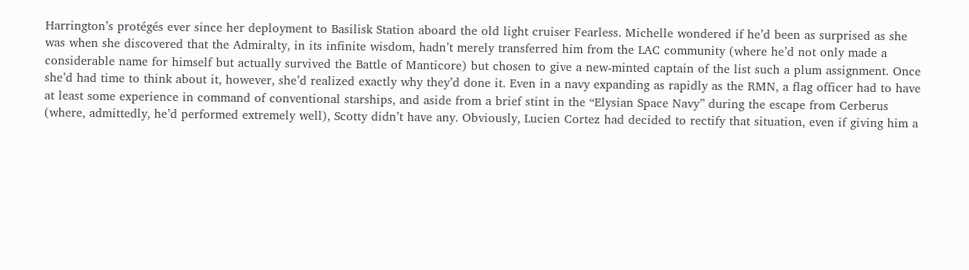Harrington’s protégés ever since her deployment to Basilisk Station aboard the old light cruiser Fearless. Michelle wondered if he’d been as surprised as she was when she discovered that the Admiralty, in its infinite wisdom, hadn’t merely transferred him from the LAC community (where he’d not only made a considerable name for himself but actually survived the Battle of Manticore) but chosen to give a new-minted captain of the list such a plum assignment. Once she’d had time to think about it, however, she’d realized exactly why they’d done it. Even in a navy expanding as rapidly as the RMN, a flag officer had to have at least some experience in command of conventional starships, and aside from a brief stint in the “Elysian Space Navy” during the escape from Cerberus (where, admittedly, he’d performed extremely well), Scotty didn’t have any. Obviously, Lucien Cortez had decided to rectify that situation, even if giving him a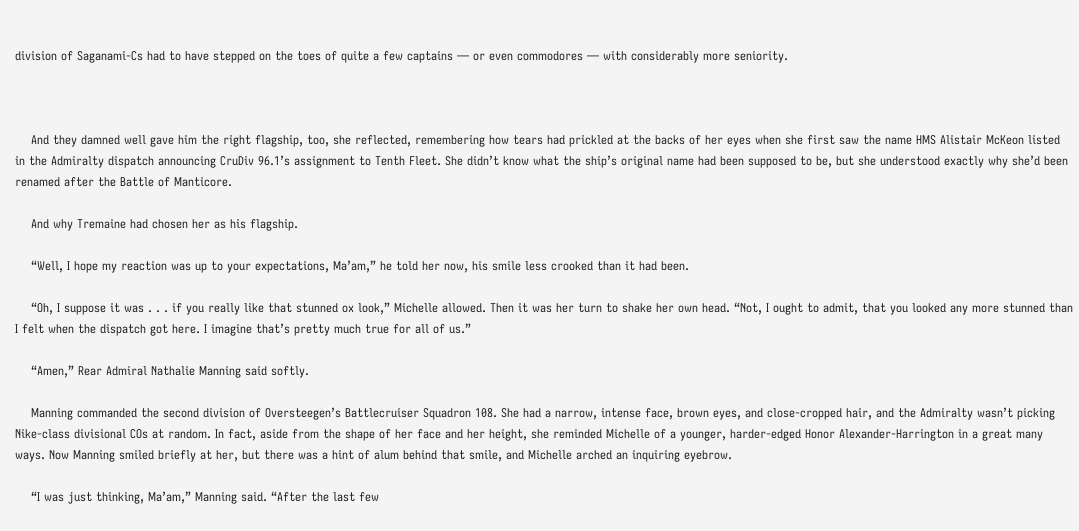division of Saganami-Cs had to have stepped on the toes of quite a few captains — or even commodores — with considerably more seniority.



    And they damned well gave him the right flagship, too, she reflected, remembering how tears had prickled at the backs of her eyes when she first saw the name HMS Alistair McKeon listed in the Admiralty dispatch announcing CruDiv 96.1’s assignment to Tenth Fleet. She didn’t know what the ship’s original name had been supposed to be, but she understood exactly why she’d been renamed after the Battle of Manticore.

    And why Tremaine had chosen her as his flagship.

    “Well, I hope my reaction was up to your expectations, Ma’am,” he told her now, his smile less crooked than it had been.

    “Oh, I suppose it was . . . if you really like that stunned ox look,” Michelle allowed. Then it was her turn to shake her own head. “Not, I ought to admit, that you looked any more stunned than I felt when the dispatch got here. I imagine that’s pretty much true for all of us.”

    “Amen,” Rear Admiral Nathalie Manning said softly.

    Manning commanded the second division of Oversteegen’s Battlecruiser Squadron 108. She had a narrow, intense face, brown eyes, and close-cropped hair, and the Admiralty wasn’t picking Nike-class divisional COs at random. In fact, aside from the shape of her face and her height, she reminded Michelle of a younger, harder-edged Honor Alexander-Harrington in a great many ways. Now Manning smiled briefly at her, but there was a hint of alum behind that smile, and Michelle arched an inquiring eyebrow.

    “I was just thinking, Ma’am,” Manning said. “After the last few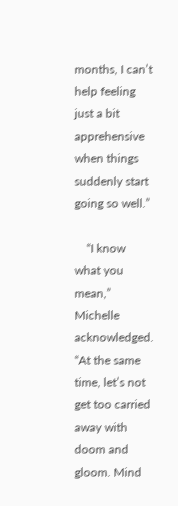months, I can’t help feeling just a bit apprehensive when things suddenly start going so well.”

    “I know what you mean,” Michelle acknowledged. “At the same time, let’s not get too carried away with doom and gloom. Mind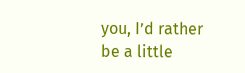you, I’d rather be a little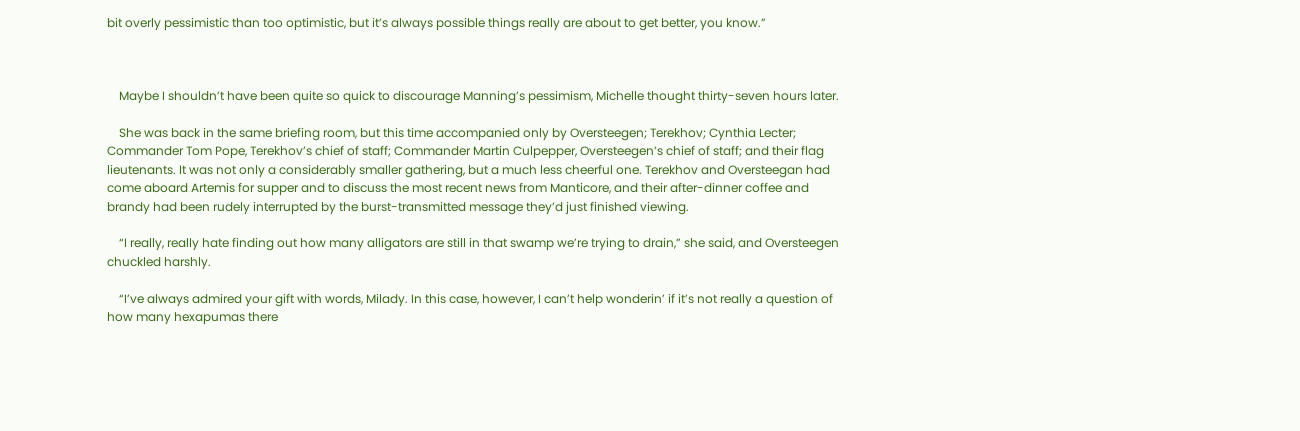bit overly pessimistic than too optimistic, but it’s always possible things really are about to get better, you know.”



    Maybe I shouldn’t have been quite so quick to discourage Manning’s pessimism, Michelle thought thirty-seven hours later.

    She was back in the same briefing room, but this time accompanied only by Oversteegen; Terekhov; Cynthia Lecter; Commander Tom Pope, Terekhov’s chief of staff; Commander Martin Culpepper, Oversteegen’s chief of staff; and their flag lieutenants. It was not only a considerably smaller gathering, but a much less cheerful one. Terekhov and Oversteegan had come aboard Artemis for supper and to discuss the most recent news from Manticore, and their after-dinner coffee and brandy had been rudely interrupted by the burst-transmitted message they’d just finished viewing.

    “I really, really hate finding out how many alligators are still in that swamp we’re trying to drain,” she said, and Oversteegen chuckled harshly.

    “I’ve always admired your gift with words, Milady. In this case, however, I can’t help wonderin’ if it’s not really a question of how many hexapumas there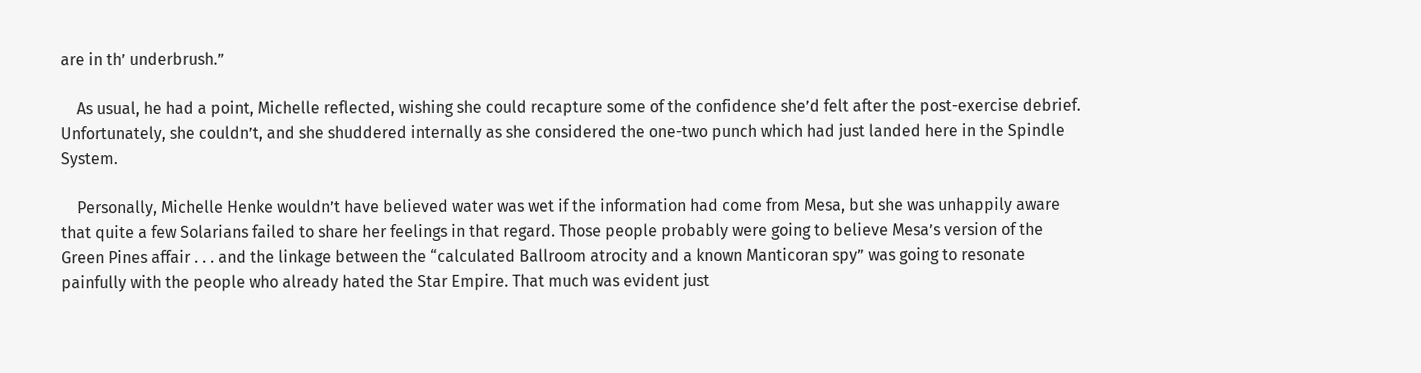are in th’ underbrush.”

    As usual, he had a point, Michelle reflected, wishing she could recapture some of the confidence she’d felt after the post-exercise debrief. Unfortunately, she couldn’t, and she shuddered internally as she considered the one-two punch which had just landed here in the Spindle System.

    Personally, Michelle Henke wouldn’t have believed water was wet if the information had come from Mesa, but she was unhappily aware that quite a few Solarians failed to share her feelings in that regard. Those people probably were going to believe Mesa’s version of the Green Pines affair . . . and the linkage between the “calculated Ballroom atrocity and a known Manticoran spy” was going to resonate painfully with the people who already hated the Star Empire. That much was evident just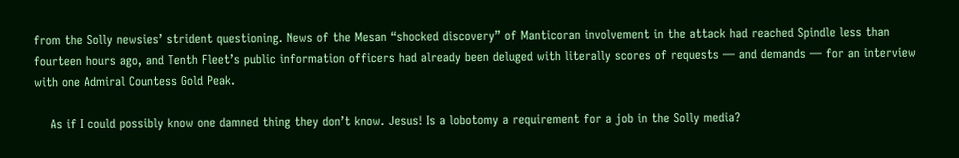from the Solly newsies’ strident questioning. News of the Mesan “shocked discovery” of Manticoran involvement in the attack had reached Spindle less than fourteen hours ago, and Tenth Fleet’s public information officers had already been deluged with literally scores of requests — and demands — for an interview with one Admiral Countess Gold Peak.

    As if I could possibly know one damned thing they don’t know. Jesus! Is a lobotomy a requirement for a job in the Solly media?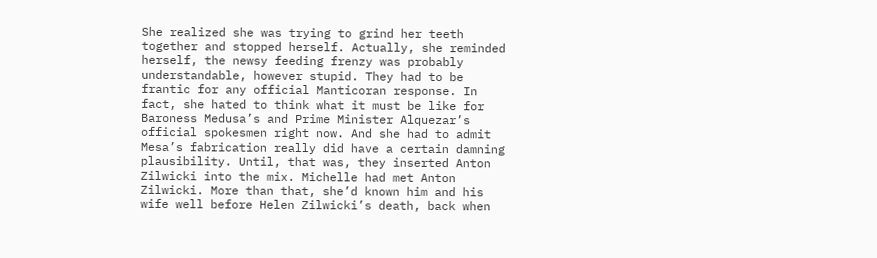She realized she was trying to grind her teeth together and stopped herself. Actually, she reminded herself, the newsy feeding frenzy was probably understandable, however stupid. They had to be frantic for any official Manticoran response. In fact, she hated to think what it must be like for Baroness Medusa’s and Prime Minister Alquezar’s official spokesmen right now. And she had to admit Mesa’s fabrication really did have a certain damning plausibility. Until, that was, they inserted Anton Zilwicki into the mix. Michelle had met Anton Zilwicki. More than that, she’d known him and his wife well before Helen Zilwicki’s death, back when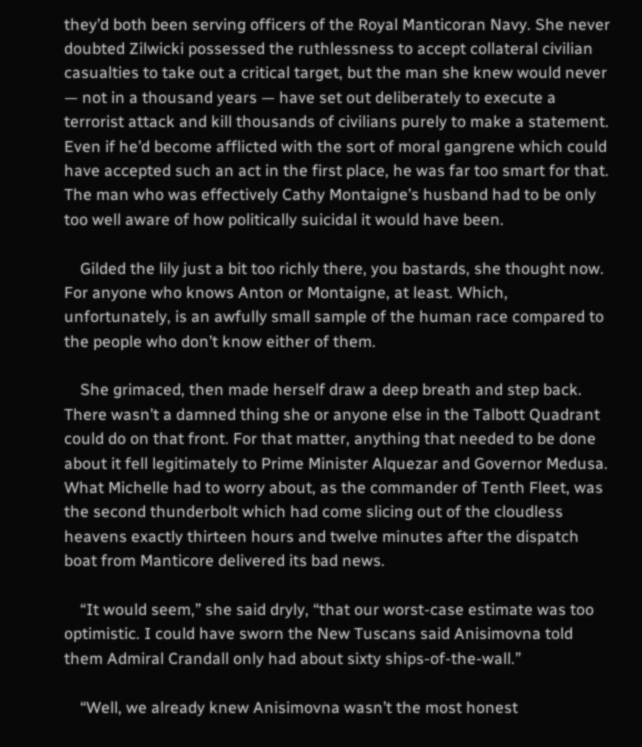they’d both been serving officers of the Royal Manticoran Navy. She never doubted Zilwicki possessed the ruthlessness to accept collateral civilian casualties to take out a critical target, but the man she knew would never — not in a thousand years — have set out deliberately to execute a terrorist attack and kill thousands of civilians purely to make a statement. Even if he’d become afflicted with the sort of moral gangrene which could have accepted such an act in the first place, he was far too smart for that. The man who was effectively Cathy Montaigne’s husband had to be only too well aware of how politically suicidal it would have been.

    Gilded the lily just a bit too richly there, you bastards, she thought now. For anyone who knows Anton or Montaigne, at least. Which, unfortunately, is an awfully small sample of the human race compared to the people who don’t know either of them.

    She grimaced, then made herself draw a deep breath and step back. There wasn’t a damned thing she or anyone else in the Talbott Quadrant could do on that front. For that matter, anything that needed to be done about it fell legitimately to Prime Minister Alquezar and Governor Medusa. What Michelle had to worry about, as the commander of Tenth Fleet, was the second thunderbolt which had come slicing out of the cloudless heavens exactly thirteen hours and twelve minutes after the dispatch boat from Manticore delivered its bad news.

    “It would seem,” she said dryly, “that our worst-case estimate was too optimistic. I could have sworn the New Tuscans said Anisimovna told them Admiral Crandall only had about sixty ships-of-the-wall.”

    “Well, we already knew Anisimovna wasn’t the most honest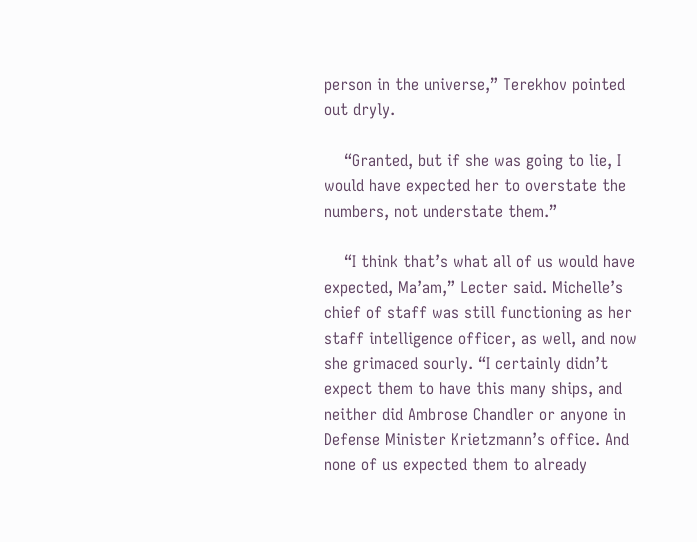person in the universe,” Terekhov pointed out dryly.

    “Granted, but if she was going to lie, I would have expected her to overstate the numbers, not understate them.”

    “I think that’s what all of us would have expected, Ma’am,” Lecter said. Michelle’s chief of staff was still functioning as her staff intelligence officer, as well, and now she grimaced sourly. “I certainly didn’t expect them to have this many ships, and neither did Ambrose Chandler or anyone in Defense Minister Krietzmann’s office. And none of us expected them to already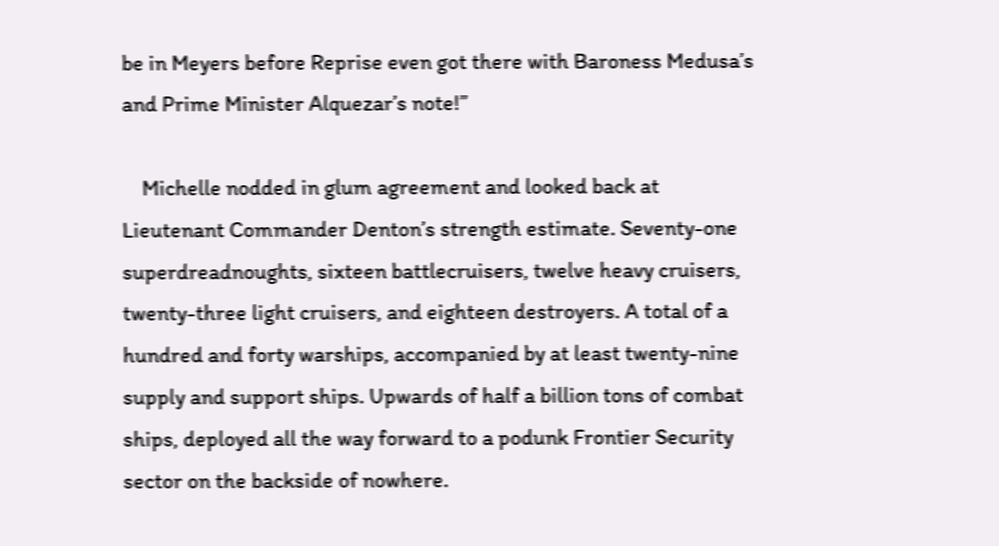be in Meyers before Reprise even got there with Baroness Medusa’s and Prime Minister Alquezar’s note!”

    Michelle nodded in glum agreement and looked back at Lieutenant Commander Denton’s strength estimate. Seventy-one superdreadnoughts, sixteen battlecruisers, twelve heavy cruisers, twenty-three light cruisers, and eighteen destroyers. A total of a hundred and forty warships, accompanied by at least twenty-nine supply and support ships. Upwards of half a billion tons of combat ships, deployed all the way forward to a podunk Frontier Security sector on the backside of nowhere.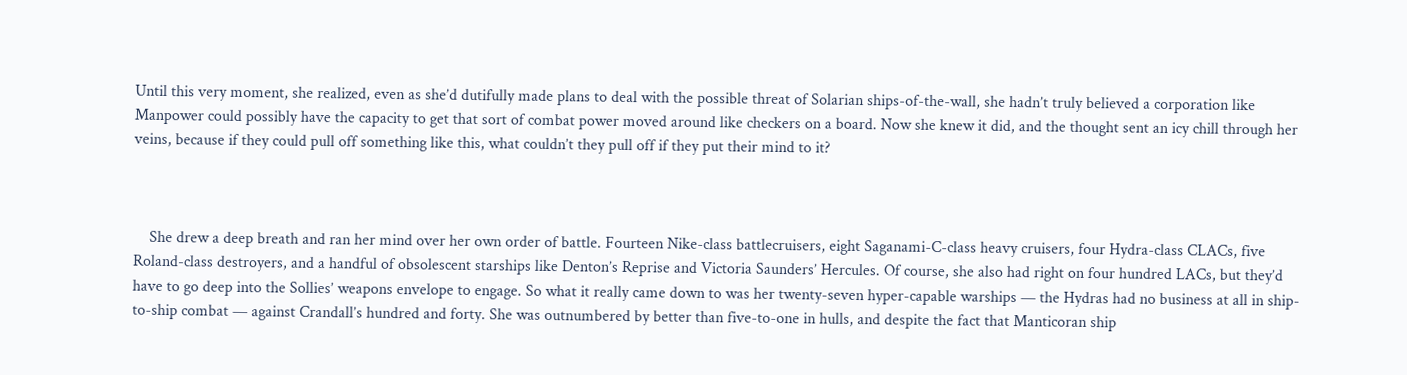Until this very moment, she realized, even as she’d dutifully made plans to deal with the possible threat of Solarian ships-of-the-wall, she hadn’t truly believed a corporation like Manpower could possibly have the capacity to get that sort of combat power moved around like checkers on a board. Now she knew it did, and the thought sent an icy chill through her veins, because if they could pull off something like this, what couldn’t they pull off if they put their mind to it?



    She drew a deep breath and ran her mind over her own order of battle. Fourteen Nike-class battlecruisers, eight Saganami-C-class heavy cruisers, four Hydra-class CLACs, five Roland-class destroyers, and a handful of obsolescent starships like Denton’s Reprise and Victoria Saunders’ Hercules. Of course, she also had right on four hundred LACs, but they’d have to go deep into the Sollies’ weapons envelope to engage. So what it really came down to was her twenty-seven hyper-capable warships — the Hydras had no business at all in ship-to-ship combat — against Crandall’s hundred and forty. She was outnumbered by better than five-to-one in hulls, and despite the fact that Manticoran ship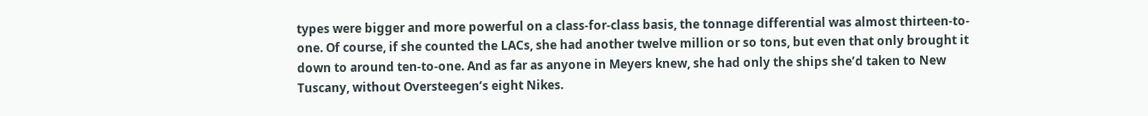types were bigger and more powerful on a class-for-class basis, the tonnage differential was almost thirteen-to-one. Of course, if she counted the LACs, she had another twelve million or so tons, but even that only brought it down to around ten-to-one. And as far as anyone in Meyers knew, she had only the ships she’d taken to New Tuscany, without Oversteegen’s eight Nikes.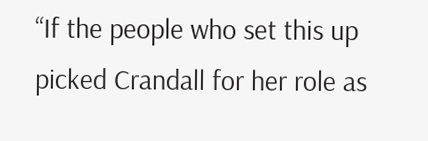“If the people who set this up picked Crandall for her role as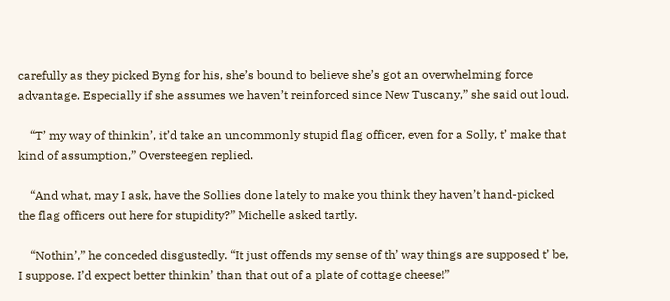carefully as they picked Byng for his, she’s bound to believe she’s got an overwhelming force advantage. Especially if she assumes we haven’t reinforced since New Tuscany,” she said out loud.

    “T’ my way of thinkin’, it’d take an uncommonly stupid flag officer, even for a Solly, t’ make that kind of assumption,” Oversteegen replied.

    “And what, may I ask, have the Sollies done lately to make you think they haven’t hand-picked the flag officers out here for stupidity?” Michelle asked tartly.

    “Nothin’,” he conceded disgustedly. “It just offends my sense of th’ way things are supposed t’ be, I suppose. I’d expect better thinkin’ than that out of a plate of cottage cheese!”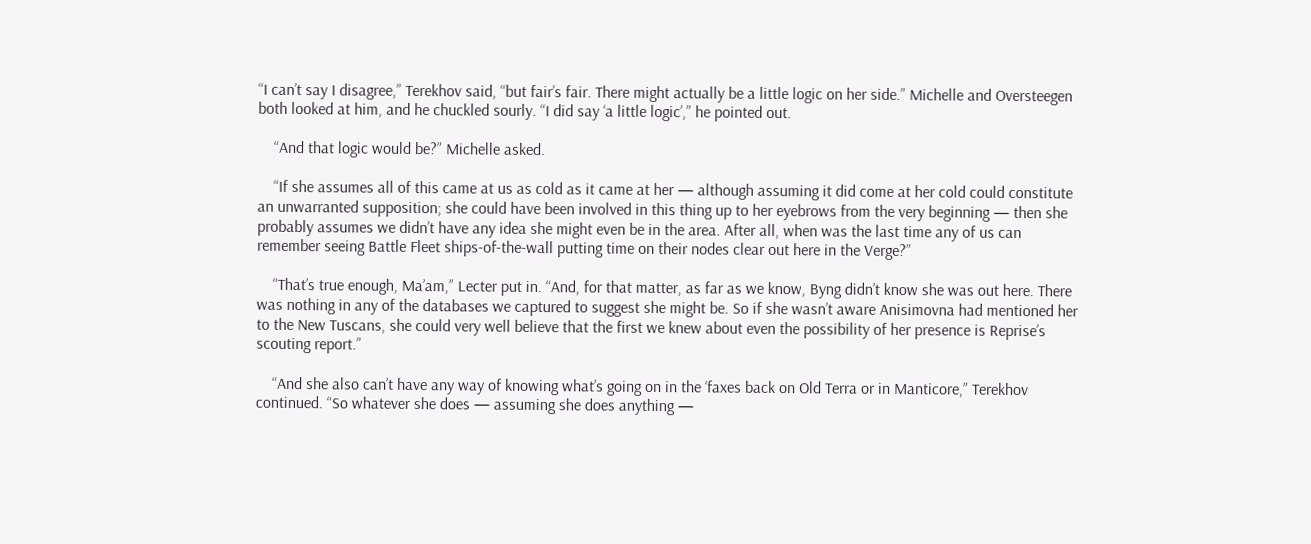“I can’t say I disagree,” Terekhov said, “but fair’s fair. There might actually be a little logic on her side.” Michelle and Oversteegen both looked at him, and he chuckled sourly. “I did say ‘a little logic’,” he pointed out.

    “And that logic would be?” Michelle asked.

    “If she assumes all of this came at us as cold as it came at her — although assuming it did come at her cold could constitute an unwarranted supposition; she could have been involved in this thing up to her eyebrows from the very beginning — then she probably assumes we didn’t have any idea she might even be in the area. After all, when was the last time any of us can remember seeing Battle Fleet ships-of-the-wall putting time on their nodes clear out here in the Verge?”

    “That’s true enough, Ma’am,” Lecter put in. “And, for that matter, as far as we know, Byng didn’t know she was out here. There was nothing in any of the databases we captured to suggest she might be. So if she wasn’t aware Anisimovna had mentioned her to the New Tuscans, she could very well believe that the first we knew about even the possibility of her presence is Reprise’s scouting report.”

    “And she also can’t have any way of knowing what’s going on in the ‘faxes back on Old Terra or in Manticore,” Terekhov continued. “So whatever she does — assuming she does anything —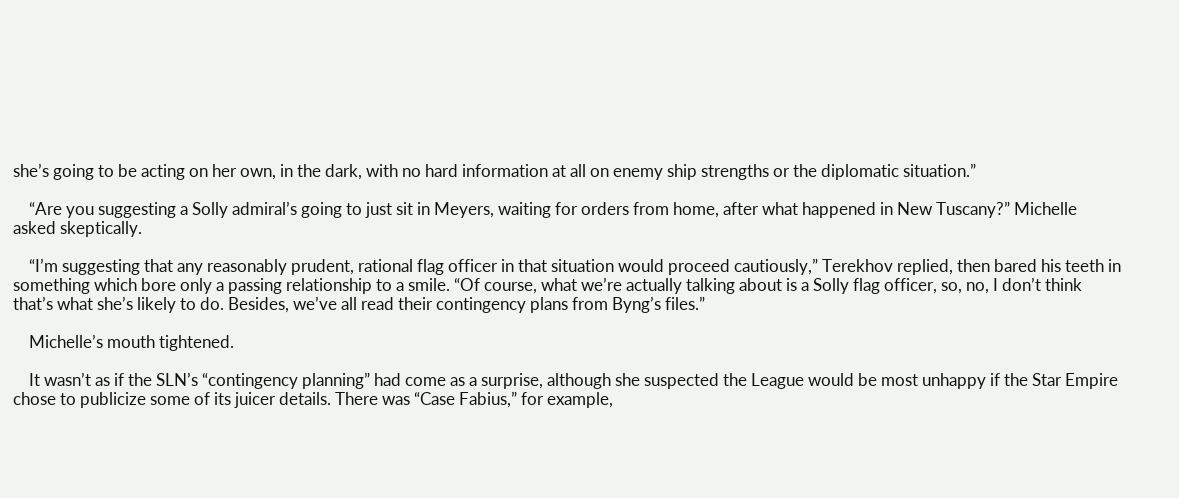she’s going to be acting on her own, in the dark, with no hard information at all on enemy ship strengths or the diplomatic situation.”

    “Are you suggesting a Solly admiral’s going to just sit in Meyers, waiting for orders from home, after what happened in New Tuscany?” Michelle asked skeptically.

    “I’m suggesting that any reasonably prudent, rational flag officer in that situation would proceed cautiously,” Terekhov replied, then bared his teeth in something which bore only a passing relationship to a smile. “Of course, what we’re actually talking about is a Solly flag officer, so, no, I don’t think that’s what she’s likely to do. Besides, we’ve all read their contingency plans from Byng’s files.”

    Michelle’s mouth tightened.

    It wasn’t as if the SLN’s “contingency planning” had come as a surprise, although she suspected the League would be most unhappy if the Star Empire chose to publicize some of its juicer details. There was “Case Fabius,” for example,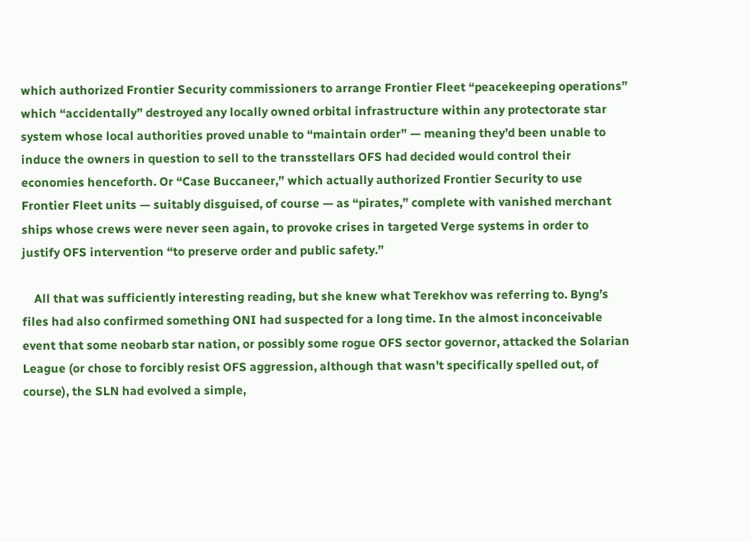which authorized Frontier Security commissioners to arrange Frontier Fleet “peacekeeping operations” which “accidentally” destroyed any locally owned orbital infrastructure within any protectorate star system whose local authorities proved unable to “maintain order” — meaning they’d been unable to induce the owners in question to sell to the transstellars OFS had decided would control their economies henceforth. Or “Case Buccaneer,” which actually authorized Frontier Security to use Frontier Fleet units — suitably disguised, of course — as “pirates,” complete with vanished merchant ships whose crews were never seen again, to provoke crises in targeted Verge systems in order to justify OFS intervention “to preserve order and public safety.”

    All that was sufficiently interesting reading, but she knew what Terekhov was referring to. Byng’s files had also confirmed something ONI had suspected for a long time. In the almost inconceivable event that some neobarb star nation, or possibly some rogue OFS sector governor, attacked the Solarian League (or chose to forcibly resist OFS aggression, although that wasn’t specifically spelled out, of course), the SLN had evolved a simple,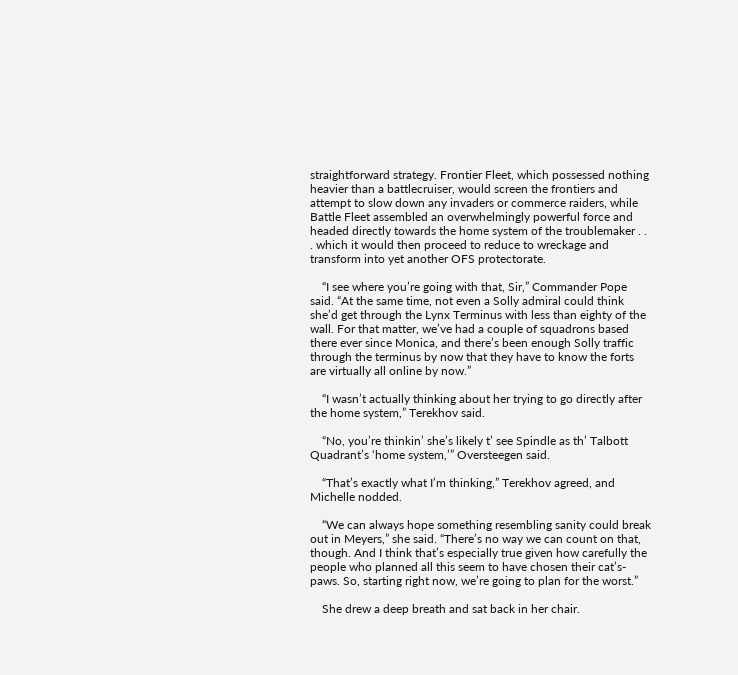straightforward strategy. Frontier Fleet, which possessed nothing heavier than a battlecruiser, would screen the frontiers and attempt to slow down any invaders or commerce raiders, while Battle Fleet assembled an overwhelmingly powerful force and headed directly towards the home system of the troublemaker . . . which it would then proceed to reduce to wreckage and transform into yet another OFS protectorate.

    “I see where you’re going with that, Sir,” Commander Pope said. “At the same time, not even a Solly admiral could think she’d get through the Lynx Terminus with less than eighty of the wall. For that matter, we’ve had a couple of squadrons based there ever since Monica, and there’s been enough Solly traffic through the terminus by now that they have to know the forts are virtually all online by now.”

    “I wasn’t actually thinking about her trying to go directly after the home system,” Terekhov said.

    “No, you’re thinkin’ she’s likely t’ see Spindle as th’ Talbott Quadrant’s ‘home system,’” Oversteegen said.

    “That’s exactly what I’m thinking,” Terekhov agreed, and Michelle nodded.

    “We can always hope something resembling sanity could break out in Meyers,” she said. “There’s no way we can count on that, though. And I think that’s especially true given how carefully the people who planned all this seem to have chosen their cat’s-paws. So, starting right now, we’re going to plan for the worst.”

    She drew a deep breath and sat back in her chair.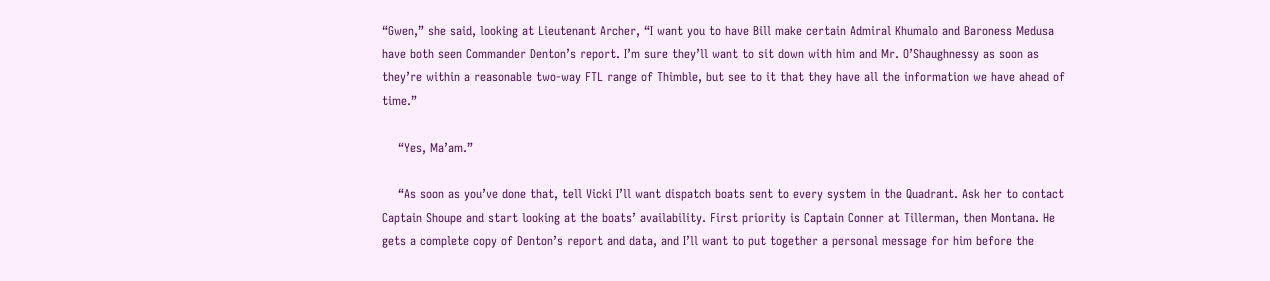“Gwen,” she said, looking at Lieutenant Archer, “I want you to have Bill make certain Admiral Khumalo and Baroness Medusa have both seen Commander Denton’s report. I’m sure they’ll want to sit down with him and Mr. O’Shaughnessy as soon as they’re within a reasonable two-way FTL range of Thimble, but see to it that they have all the information we have ahead of time.”

    “Yes, Ma’am.”

    “As soon as you’ve done that, tell Vicki I’ll want dispatch boats sent to every system in the Quadrant. Ask her to contact Captain Shoupe and start looking at the boats’ availability. First priority is Captain Conner at Tillerman, then Montana. He gets a complete copy of Denton’s report and data, and I’ll want to put together a personal message for him before the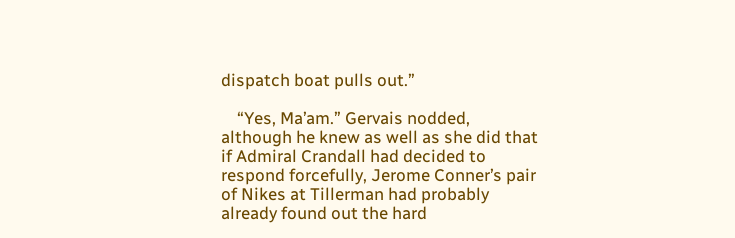dispatch boat pulls out.”

    “Yes, Ma’am.” Gervais nodded, although he knew as well as she did that if Admiral Crandall had decided to respond forcefully, Jerome Conner’s pair of Nikes at Tillerman had probably already found out the hard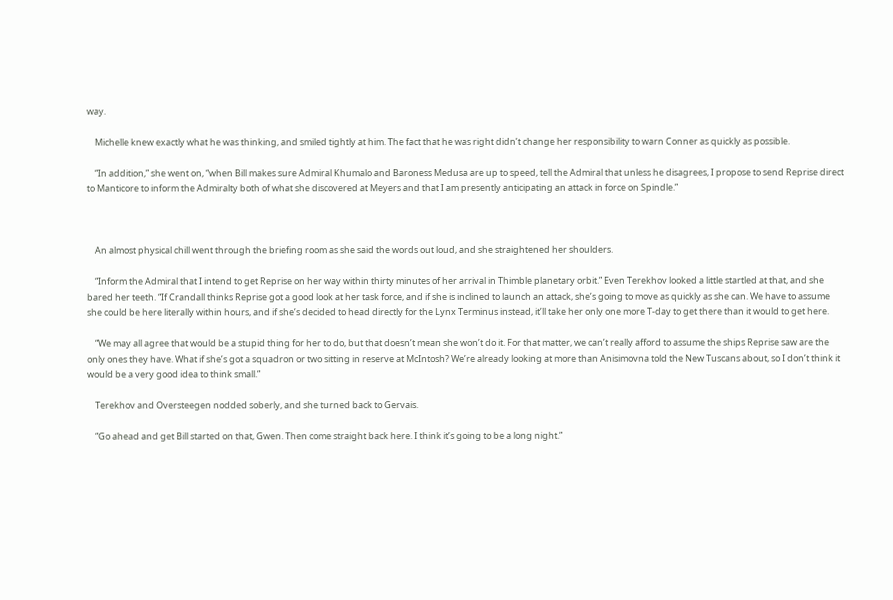way.

    Michelle knew exactly what he was thinking, and smiled tightly at him. The fact that he was right didn’t change her responsibility to warn Conner as quickly as possible.

    “In addition,” she went on, “when Bill makes sure Admiral Khumalo and Baroness Medusa are up to speed, tell the Admiral that unless he disagrees, I propose to send Reprise direct to Manticore to inform the Admiralty both of what she discovered at Meyers and that I am presently anticipating an attack in force on Spindle.”



    An almost physical chill went through the briefing room as she said the words out loud, and she straightened her shoulders.

    “Inform the Admiral that I intend to get Reprise on her way within thirty minutes of her arrival in Thimble planetary orbit.” Even Terekhov looked a little startled at that, and she bared her teeth. “If Crandall thinks Reprise got a good look at her task force, and if she is inclined to launch an attack, she’s going to move as quickly as she can. We have to assume she could be here literally within hours, and if she’s decided to head directly for the Lynx Terminus instead, it’ll take her only one more T-day to get there than it would to get here.

    “We may all agree that would be a stupid thing for her to do, but that doesn’t mean she won’t do it. For that matter, we can’t really afford to assume the ships Reprise saw are the only ones they have. What if she’s got a squadron or two sitting in reserve at McIntosh? We’re already looking at more than Anisimovna told the New Tuscans about, so I don’t think it would be a very good idea to think small.”

    Terekhov and Oversteegen nodded soberly, and she turned back to Gervais.

    “Go ahead and get Bill started on that, Gwen. Then come straight back here. I think it’s going to be a long night.”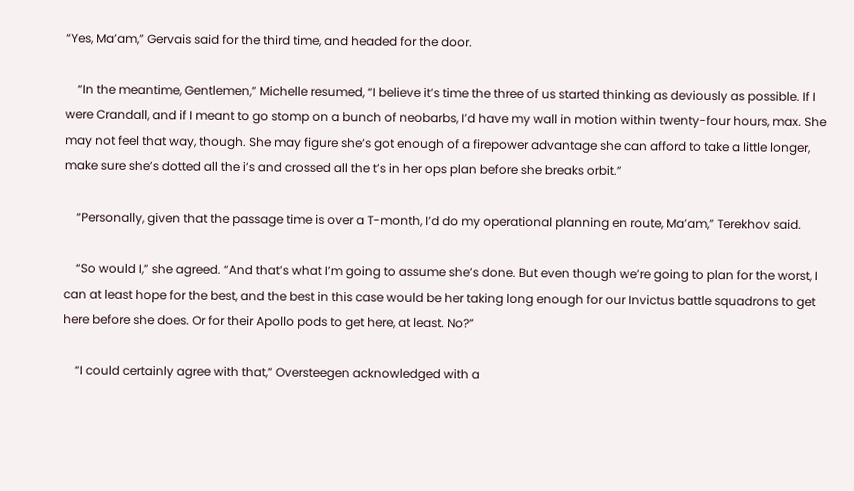“Yes, Ma’am,” Gervais said for the third time, and headed for the door.

    “In the meantime, Gentlemen,” Michelle resumed, “I believe it’s time the three of us started thinking as deviously as possible. If I were Crandall, and if I meant to go stomp on a bunch of neobarbs, I’d have my wall in motion within twenty-four hours, max. She may not feel that way, though. She may figure she’s got enough of a firepower advantage she can afford to take a little longer, make sure she’s dotted all the i’s and crossed all the t’s in her ops plan before she breaks orbit.”

    “Personally, given that the passage time is over a T-month, I’d do my operational planning en route, Ma’am,” Terekhov said.

    “So would I,” she agreed. “And that’s what I’m going to assume she’s done. But even though we’re going to plan for the worst, I can at least hope for the best, and the best in this case would be her taking long enough for our Invictus battle squadrons to get here before she does. Or for their Apollo pods to get here, at least. No?”

    “I could certainly agree with that,” Oversteegen acknowledged with a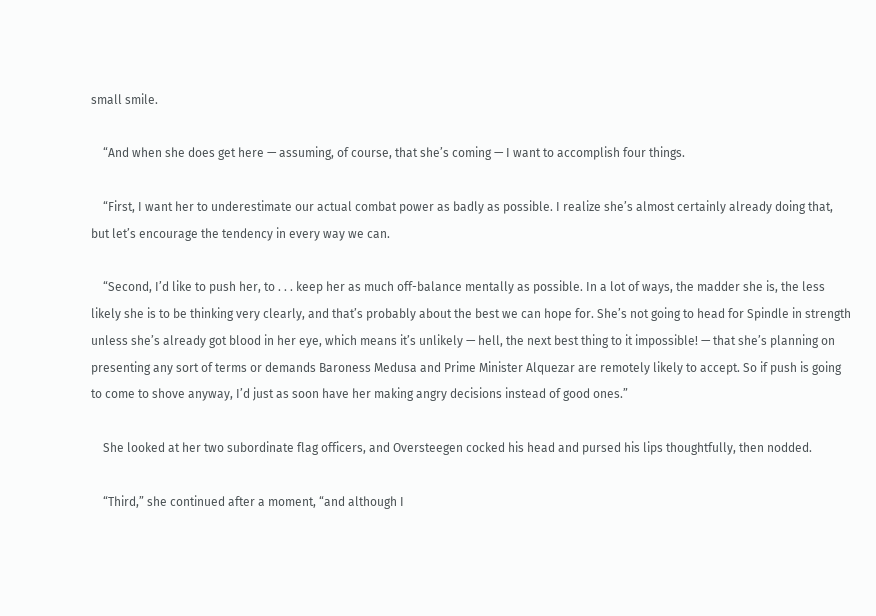small smile.

    “And when she does get here — assuming, of course, that she’s coming — I want to accomplish four things.

    “First, I want her to underestimate our actual combat power as badly as possible. I realize she’s almost certainly already doing that, but let’s encourage the tendency in every way we can.

    “Second, I’d like to push her, to . . . keep her as much off-balance mentally as possible. In a lot of ways, the madder she is, the less likely she is to be thinking very clearly, and that’s probably about the best we can hope for. She’s not going to head for Spindle in strength unless she’s already got blood in her eye, which means it’s unlikely — hell, the next best thing to it impossible! — that she’s planning on presenting any sort of terms or demands Baroness Medusa and Prime Minister Alquezar are remotely likely to accept. So if push is going to come to shove anyway, I’d just as soon have her making angry decisions instead of good ones.”

    She looked at her two subordinate flag officers, and Oversteegen cocked his head and pursed his lips thoughtfully, then nodded.

    “Third,” she continued after a moment, “and although I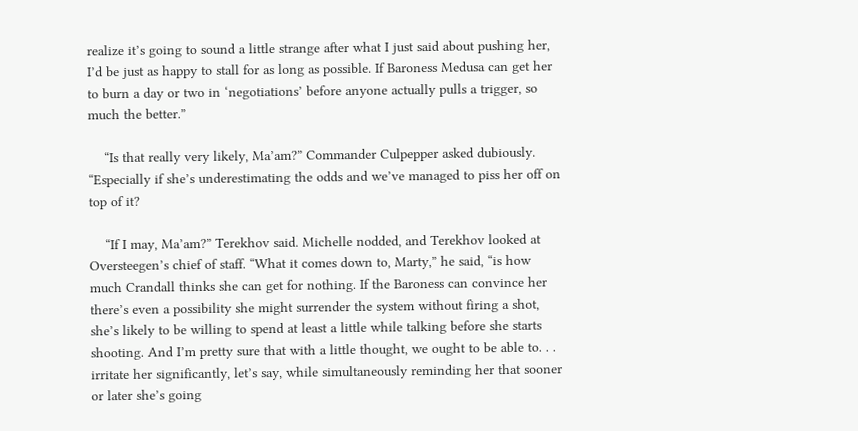realize it’s going to sound a little strange after what I just said about pushing her, I’d be just as happy to stall for as long as possible. If Baroness Medusa can get her to burn a day or two in ‘negotiations’ before anyone actually pulls a trigger, so much the better.”

    “Is that really very likely, Ma’am?” Commander Culpepper asked dubiously. “Especially if she’s underestimating the odds and we’ve managed to piss her off on top of it?

    “If I may, Ma’am?” Terekhov said. Michelle nodded, and Terekhov looked at Oversteegen’s chief of staff. “What it comes down to, Marty,” he said, “is how much Crandall thinks she can get for nothing. If the Baroness can convince her there’s even a possibility she might surrender the system without firing a shot, she’s likely to be willing to spend at least a little while talking before she starts shooting. And I’m pretty sure that with a little thought, we ought to be able to. . . irritate her significantly, let’s say, while simultaneously reminding her that sooner or later she’s going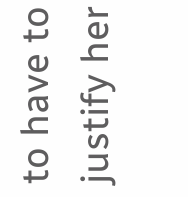to have to justify her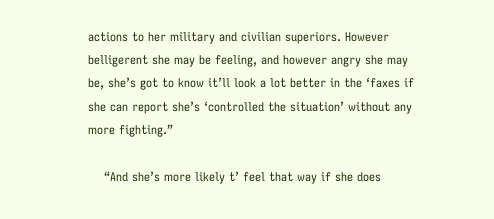actions to her military and civilian superiors. However belligerent she may be feeling, and however angry she may be, she’s got to know it’ll look a lot better in the ‘faxes if she can report she’s ‘controlled the situation’ without any more fighting.”

    “And she’s more likely t’ feel that way if she does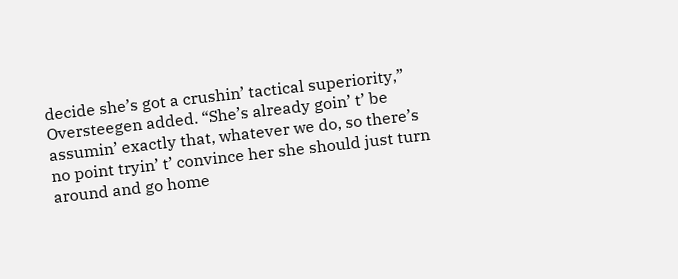decide she’s got a crushin’ tactical superiority,” Oversteegen added. “She’s already goin’ t’ be assumin’ exactly that, whatever we do, so there’s no point tryin’ t’ convince her she should just turn around and go home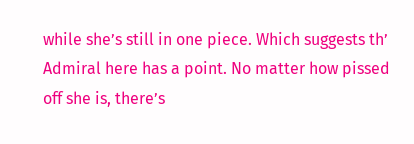while she’s still in one piece. Which suggests th’ Admiral here has a point. No matter how pissed off she is, there’s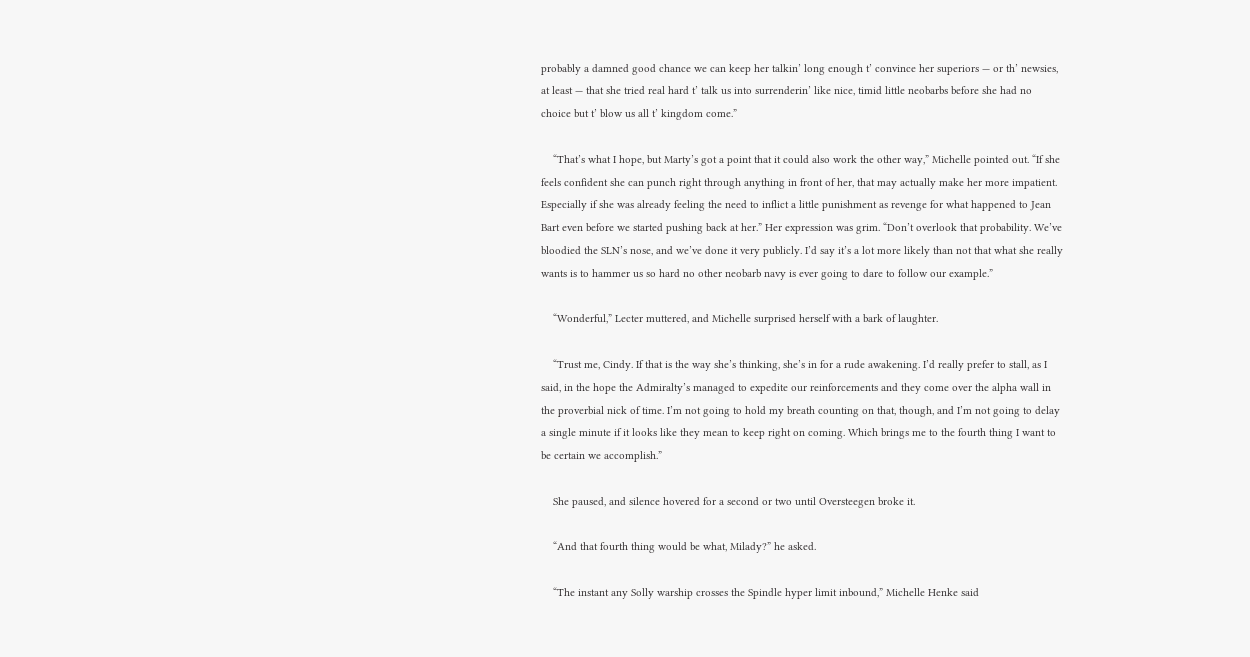probably a damned good chance we can keep her talkin’ long enough t’ convince her superiors — or th’ newsies, at least — that she tried real hard t’ talk us into surrenderin’ like nice, timid little neobarbs before she had no choice but t’ blow us all t’ kingdom come.”

    “That’s what I hope, but Marty’s got a point that it could also work the other way,” Michelle pointed out. “If she feels confident she can punch right through anything in front of her, that may actually make her more impatient. Especially if she was already feeling the need to inflict a little punishment as revenge for what happened to Jean Bart even before we started pushing back at her.” Her expression was grim. “Don’t overlook that probability. We’ve bloodied the SLN’s nose, and we’ve done it very publicly. I’d say it’s a lot more likely than not that what she really wants is to hammer us so hard no other neobarb navy is ever going to dare to follow our example.”

    “Wonderful,” Lecter muttered, and Michelle surprised herself with a bark of laughter.

    “Trust me, Cindy. If that is the way she’s thinking, she’s in for a rude awakening. I’d really prefer to stall, as I said, in the hope the Admiralty’s managed to expedite our reinforcements and they come over the alpha wall in the proverbial nick of time. I’m not going to hold my breath counting on that, though, and I’m not going to delay a single minute if it looks like they mean to keep right on coming. Which brings me to the fourth thing I want to be certain we accomplish.”

    She paused, and silence hovered for a second or two until Oversteegen broke it.

    “And that fourth thing would be what, Milady?” he asked.

    “The instant any Solly warship crosses the Spindle hyper limit inbound,” Michelle Henke said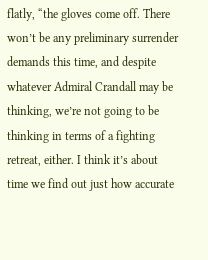flatly, “the gloves come off. There won’t be any preliminary surrender demands this time, and despite whatever Admiral Crandall may be thinking, we’re not going to be thinking in terms of a fighting retreat, either. I think it’s about time we find out just how accurate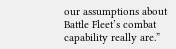our assumptions about Battle Fleet’s combat capability really are.”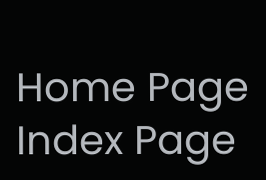Home Page Index Page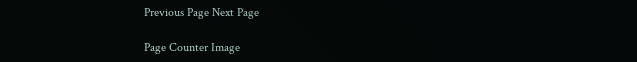Previous Page Next Page

Page Counter Image